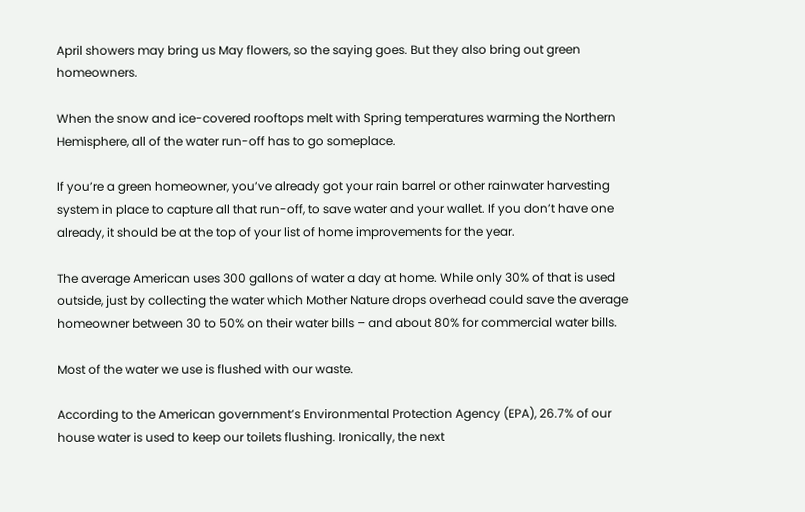April showers may bring us May flowers, so the saying goes. But they also bring out green homeowners.

When the snow and ice-covered rooftops melt with Spring temperatures warming the Northern Hemisphere, all of the water run-off has to go someplace.

If you’re a green homeowner, you’ve already got your rain barrel or other rainwater harvesting system in place to capture all that run-off, to save water and your wallet. If you don’t have one already, it should be at the top of your list of home improvements for the year.

The average American uses 300 gallons of water a day at home. While only 30% of that is used outside, just by collecting the water which Mother Nature drops overhead could save the average homeowner between 30 to 50% on their water bills – and about 80% for commercial water bills.

Most of the water we use is flushed with our waste.

According to the American government’s Environmental Protection Agency (EPA), 26.7% of our house water is used to keep our toilets flushing. Ironically, the next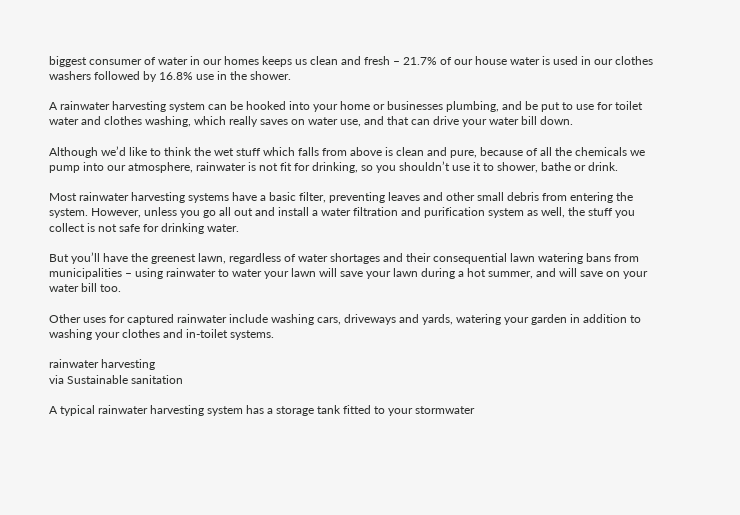biggest consumer of water in our homes keeps us clean and fresh – 21.7% of our house water is used in our clothes washers followed by 16.8% use in the shower.

A rainwater harvesting system can be hooked into your home or businesses plumbing, and be put to use for toilet water and clothes washing, which really saves on water use, and that can drive your water bill down.

Although we’d like to think the wet stuff which falls from above is clean and pure, because of all the chemicals we pump into our atmosphere, rainwater is not fit for drinking, so you shouldn’t use it to shower, bathe or drink.

Most rainwater harvesting systems have a basic filter, preventing leaves and other small debris from entering the system. However, unless you go all out and install a water filtration and purification system as well, the stuff you collect is not safe for drinking water.

But you’ll have the greenest lawn, regardless of water shortages and their consequential lawn watering bans from municipalities – using rainwater to water your lawn will save your lawn during a hot summer, and will save on your water bill too.

Other uses for captured rainwater include washing cars, driveways and yards, watering your garden in addition to washing your clothes and in-toilet systems.

rainwater harvesting
via Sustainable sanitation

A typical rainwater harvesting system has a storage tank fitted to your stormwater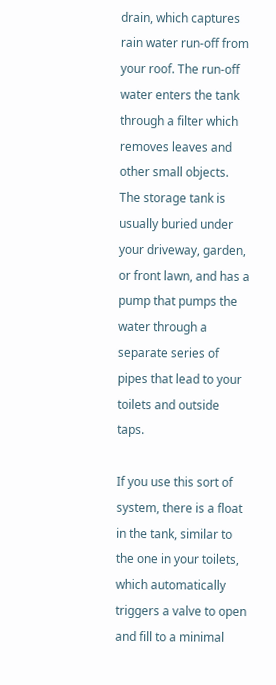drain, which captures rain water run-off from your roof. The run-off water enters the tank through a filter which removes leaves and other small objects. The storage tank is usually buried under your driveway, garden, or front lawn, and has a pump that pumps the water through a separate series of pipes that lead to your toilets and outside taps.

If you use this sort of system, there is a float in the tank, similar to the one in your toilets, which automatically triggers a valve to open and fill to a minimal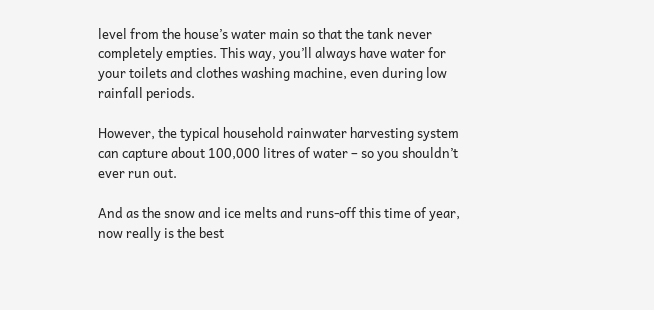level from the house’s water main so that the tank never completely empties. This way, you’ll always have water for your toilets and clothes washing machine, even during low rainfall periods.

However, the typical household rainwater harvesting system can capture about 100,000 litres of water – so you shouldn’t ever run out.

And as the snow and ice melts and runs-off this time of year, now really is the best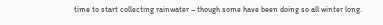time to start collecting rainwater – though some have been doing so all winter long.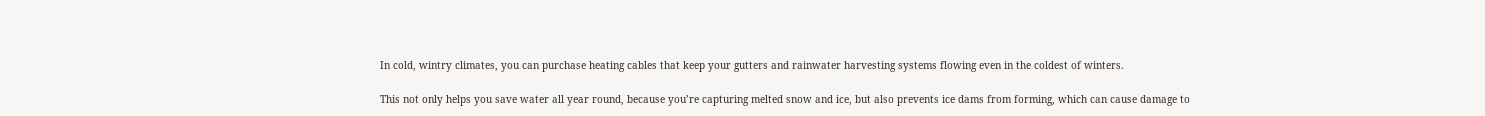In cold, wintry climates, you can purchase heating cables that keep your gutters and rainwater harvesting systems flowing even in the coldest of winters.

This not only helps you save water all year round, because you’re capturing melted snow and ice, but also prevents ice dams from forming, which can cause damage to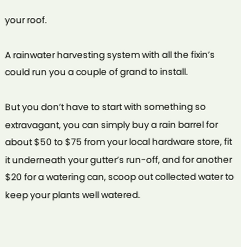your roof.

A rainwater harvesting system with all the fixin’s could run you a couple of grand to install.

But you don’t have to start with something so extravagant, you can simply buy a rain barrel for about $50 to $75 from your local hardware store, fit it underneath your gutter’s run-off, and for another $20 for a watering can, scoop out collected water to keep your plants well watered.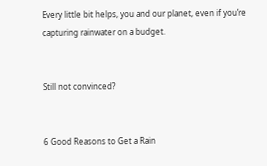Every little bit helps, you and our planet, even if you’re capturing rainwater on a budget.


Still not convinced?


6 Good Reasons to Get a Rain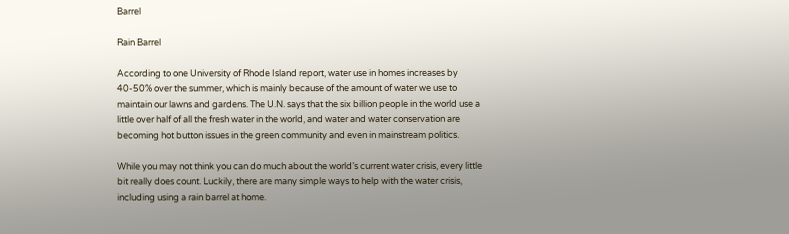Barrel

Rain Barrel

According to one University of Rhode Island report, water use in homes increases by 40-50% over the summer, which is mainly because of the amount of water we use to maintain our lawns and gardens. The U.N. says that the six billion people in the world use a little over half of all the fresh water in the world, and water and water conservation are becoming hot button issues in the green community and even in mainstream politics.

While you may not think you can do much about the world’s current water crisis, every little bit really does count. Luckily, there are many simple ways to help with the water crisis, including using a rain barrel at home.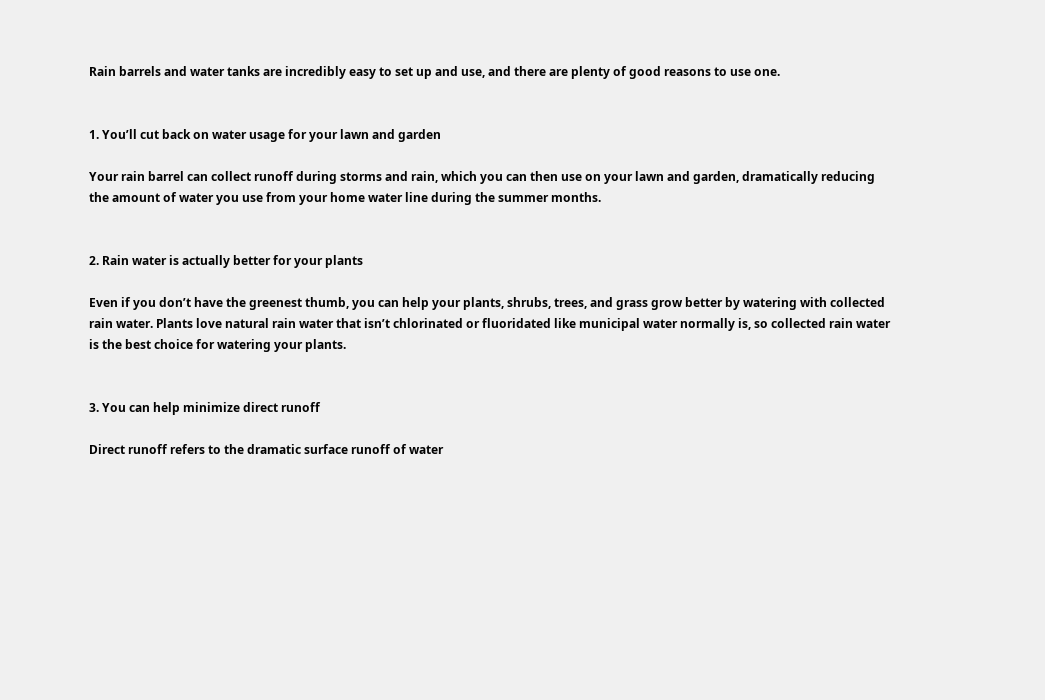Rain barrels and water tanks are incredibly easy to set up and use, and there are plenty of good reasons to use one.


1. You’ll cut back on water usage for your lawn and garden

Your rain barrel can collect runoff during storms and rain, which you can then use on your lawn and garden, dramatically reducing the amount of water you use from your home water line during the summer months.


2. Rain water is actually better for your plants

Even if you don’t have the greenest thumb, you can help your plants, shrubs, trees, and grass grow better by watering with collected rain water. Plants love natural rain water that isn’t chlorinated or fluoridated like municipal water normally is, so collected rain water is the best choice for watering your plants.


3. You can help minimize direct runoff

Direct runoff refers to the dramatic surface runoff of water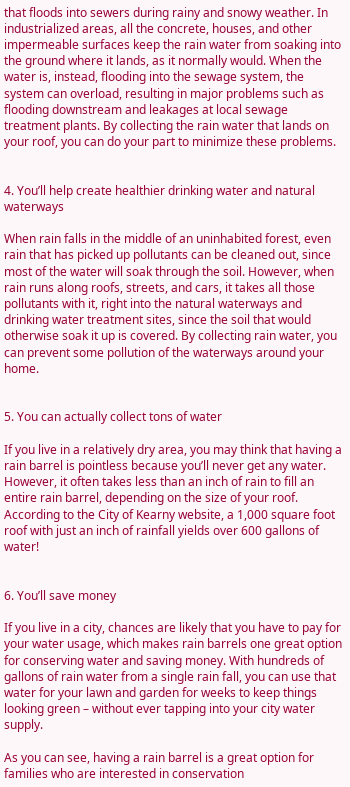that floods into sewers during rainy and snowy weather. In industrialized areas, all the concrete, houses, and other impermeable surfaces keep the rain water from soaking into the ground where it lands, as it normally would. When the water is, instead, flooding into the sewage system, the system can overload, resulting in major problems such as flooding downstream and leakages at local sewage treatment plants. By collecting the rain water that lands on your roof, you can do your part to minimize these problems.


4. You’ll help create healthier drinking water and natural waterways

When rain falls in the middle of an uninhabited forest, even rain that has picked up pollutants can be cleaned out, since most of the water will soak through the soil. However, when rain runs along roofs, streets, and cars, it takes all those pollutants with it, right into the natural waterways and drinking water treatment sites, since the soil that would otherwise soak it up is covered. By collecting rain water, you can prevent some pollution of the waterways around your home.


5. You can actually collect tons of water

If you live in a relatively dry area, you may think that having a rain barrel is pointless because you’ll never get any water. However, it often takes less than an inch of rain to fill an entire rain barrel, depending on the size of your roof. According to the City of Kearny website, a 1,000 square foot roof with just an inch of rainfall yields over 600 gallons of water!


6. You’ll save money

If you live in a city, chances are likely that you have to pay for your water usage, which makes rain barrels one great option for conserving water and saving money. With hundreds of gallons of rain water from a single rain fall, you can use that water for your lawn and garden for weeks to keep things looking green – without ever tapping into your city water supply.

As you can see, having a rain barrel is a great option for families who are interested in conservation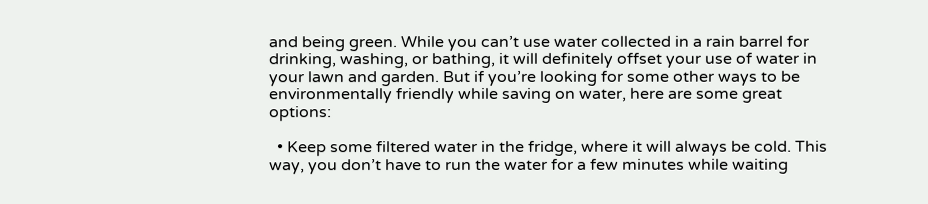and being green. While you can’t use water collected in a rain barrel for drinking, washing, or bathing, it will definitely offset your use of water in your lawn and garden. But if you’re looking for some other ways to be environmentally friendly while saving on water, here are some great options:

  • Keep some filtered water in the fridge, where it will always be cold. This way, you don’t have to run the water for a few minutes while waiting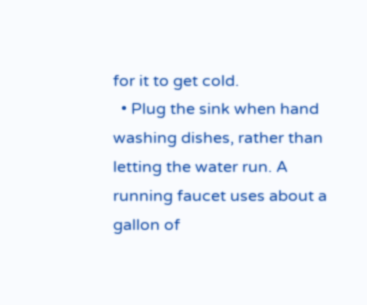for it to get cold.
  • Plug the sink when hand washing dishes, rather than letting the water run. A running faucet uses about a gallon of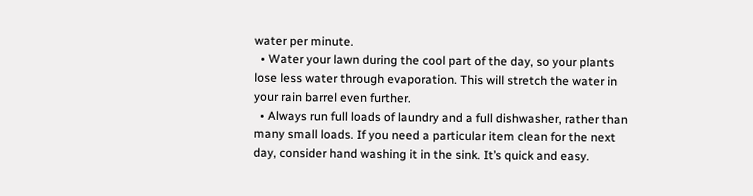water per minute.
  • Water your lawn during the cool part of the day, so your plants lose less water through evaporation. This will stretch the water in your rain barrel even further.
  • Always run full loads of laundry and a full dishwasher, rather than many small loads. If you need a particular item clean for the next day, consider hand washing it in the sink. It’s quick and easy.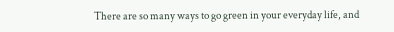There are so many ways to go green in your everyday life, and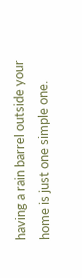having a rain barrel outside your home is just one simple one.